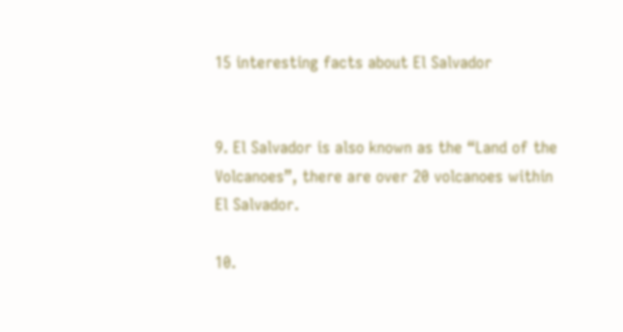15 interesting facts about El Salvador


9. El Salvador is also known as the “Land of the Volcanoes”, there are over 20 volcanoes within El Salvador.

10.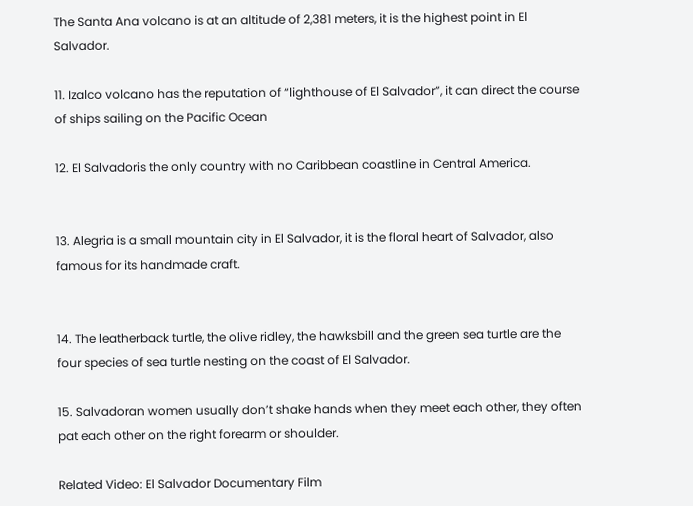The Santa Ana volcano is at an altitude of 2,381 meters, it is the highest point in El Salvador.

11. Izalco volcano has the reputation of “lighthouse of El Salvador”, it can direct the course of ships sailing on the Pacific Ocean

12. El Salvadoris the only country with no Caribbean coastline in Central America.


13. Alegria is a small mountain city in El Salvador, it is the floral heart of Salvador, also famous for its handmade craft.


14. The leatherback turtle, the olive ridley, the hawksbill and the green sea turtle are the four species of sea turtle nesting on the coast of El Salvador.

15. Salvadoran women usually don’t shake hands when they meet each other, they often pat each other on the right forearm or shoulder.

Related Video: El Salvador Documentary Film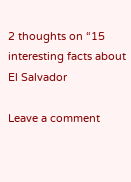2 thoughts on “15 interesting facts about El Salvador

Leave a comment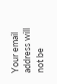Your email address will not be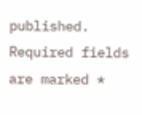published. Required fields are marked *